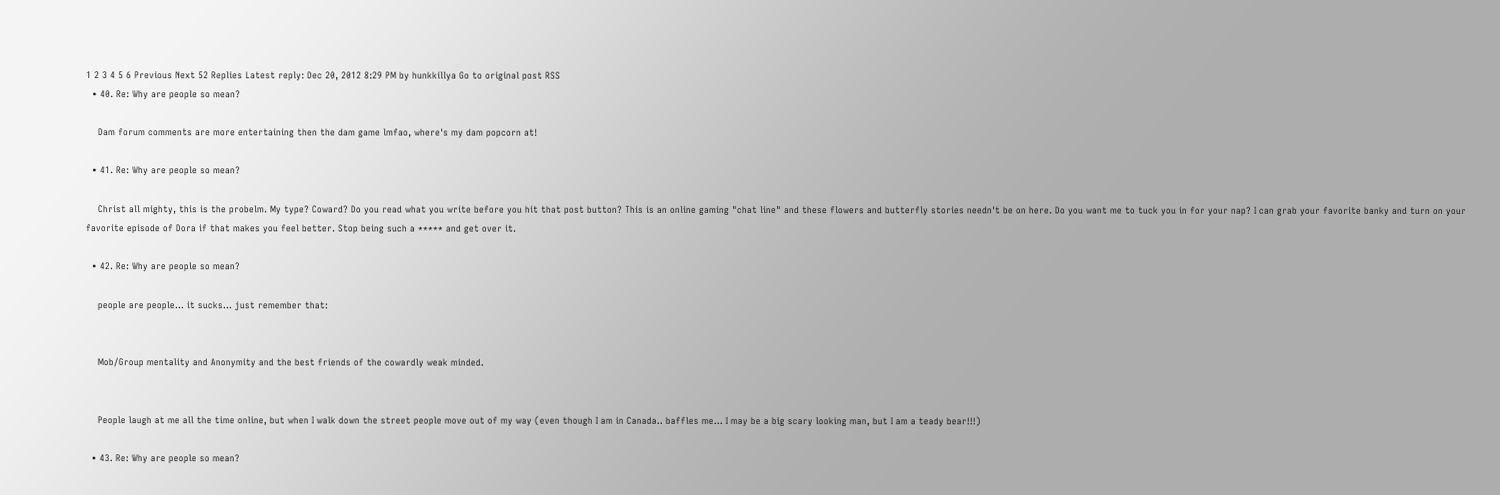1 2 3 4 5 6 Previous Next 52 Replies Latest reply: Dec 20, 2012 8:29 PM by hunkkillya Go to original post RSS
  • 40. Re: Why are people so mean?

    Dam forum comments are more entertaining then the dam game lmfao, where's my dam popcorn at!

  • 41. Re: Why are people so mean?

    Christ all mighty, this is the probelm. My type? Coward? Do you read what you write before you hit that post button? This is an online gaming "chat line" and these flowers and butterfly stories needn't be on here. Do you want me to tuck you in for your nap? I can grab your favorite banky and turn on your favorite episode of Dora if that makes you feel better. Stop being such a ***** and get over it.

  • 42. Re: Why are people so mean?

    people are people... it sucks... just remember that:


    Mob/Group mentality and Anonymity and the best friends of the cowardly weak minded.


    People laugh at me all the time online, but when I walk down the street people move out of my way (even though I am in Canada.. baffles me... I may be a big scary looking man, but I am a teady bear!!!)

  • 43. Re: Why are people so mean?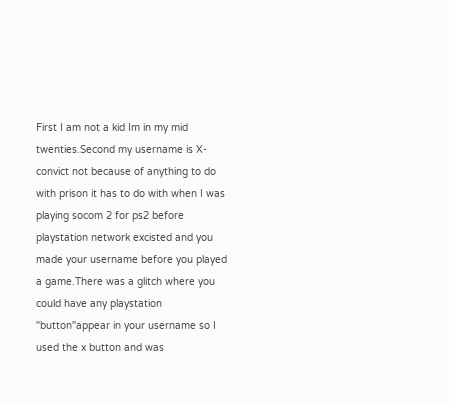First I am not a kid Im in my mid twenties.Second my username is X-convict not because of anything to do with prison it has to do with when I was playing socom 2 for ps2 before playstation network excisted and you made your username before you played a game.There was a glitch where you could have any playstation "button"appear in your username so I used the x button and was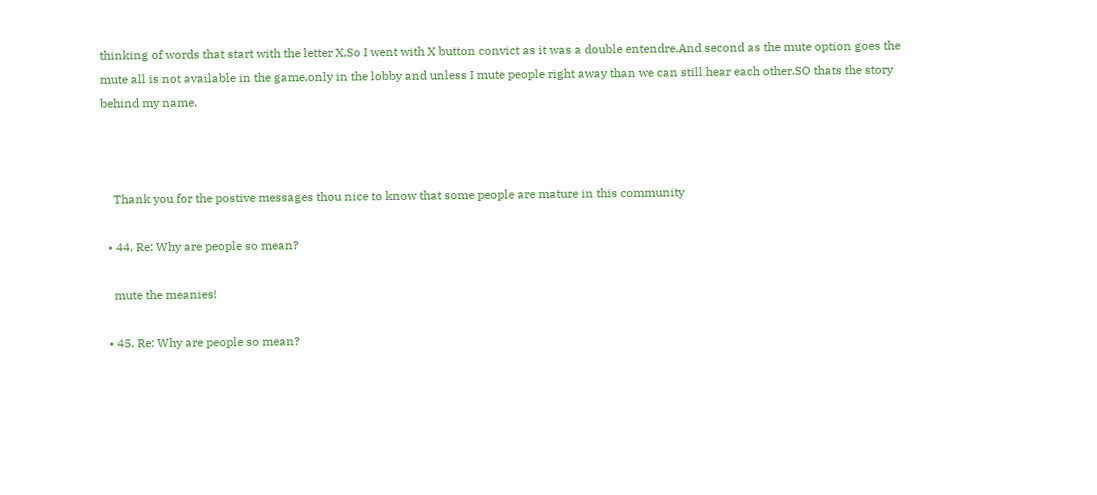thinking of words that start with the letter X,So I went with X button convict as it was a double entendre.And second as the mute option goes the mute all is not available in the game,only in the lobby and unless I mute people right away than we can still hear each other.SO thats the story behind my name.



    Thank you for the postive messages thou nice to know that some people are mature in this community

  • 44. Re: Why are people so mean?

    mute the meanies!

  • 45. Re: Why are people so mean?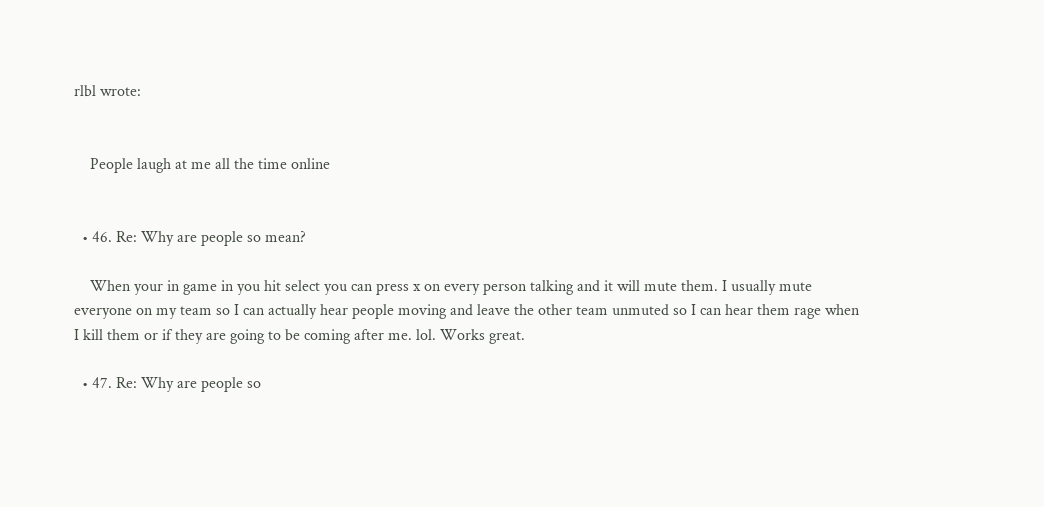rlbl wrote:


    People laugh at me all the time online


  • 46. Re: Why are people so mean?

    When your in game in you hit select you can press x on every person talking and it will mute them. I usually mute everyone on my team so I can actually hear people moving and leave the other team unmuted so I can hear them rage when I kill them or if they are going to be coming after me. lol. Works great.

  • 47. Re: Why are people so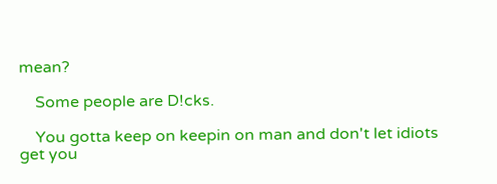mean?

    Some people are D!cks.

    You gotta keep on keepin on man and don't let idiots get you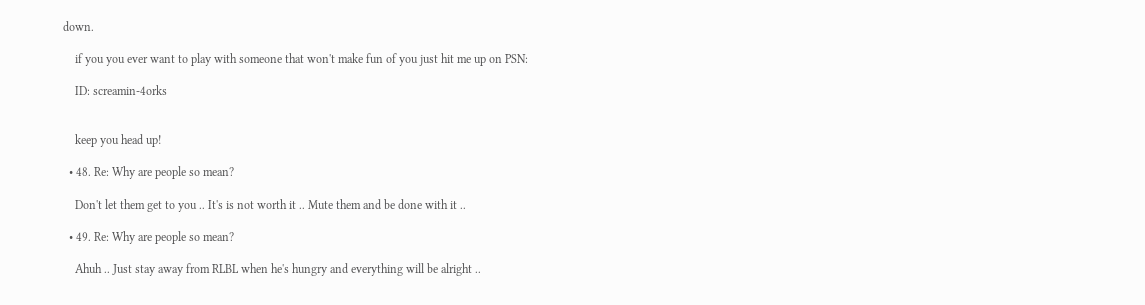down.

    if you you ever want to play with someone that won't make fun of you just hit me up on PSN:

    ID: screamin-4orks


    keep you head up!

  • 48. Re: Why are people so mean?

    Don't let them get to you .. It's is not worth it .. Mute them and be done with it ..

  • 49. Re: Why are people so mean?

    Ahuh .. Just stay away from RLBL when he's hungry and everything will be alright ..